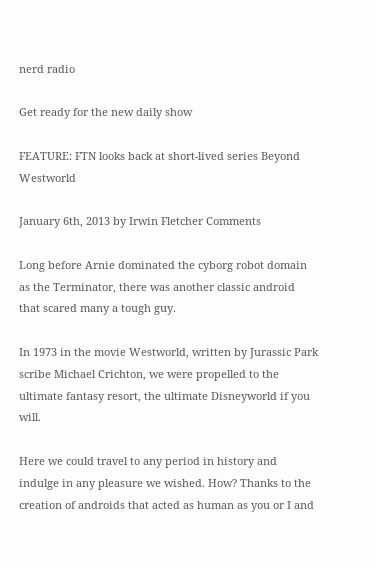nerd radio

Get ready for the new daily show

FEATURE: FTN looks back at short-lived series Beyond Westworld

January 6th, 2013 by Irwin Fletcher Comments

Long before Arnie dominated the cyborg robot domain as the Terminator, there was another classic android that scared many a tough guy.

In 1973 in the movie Westworld, written by Jurassic Park scribe Michael Crichton, we were propelled to the ultimate fantasy resort, the ultimate Disneyworld if you will.

Here we could travel to any period in history and indulge in any pleasure we wished. How? Thanks to the creation of androids that acted as human as you or I and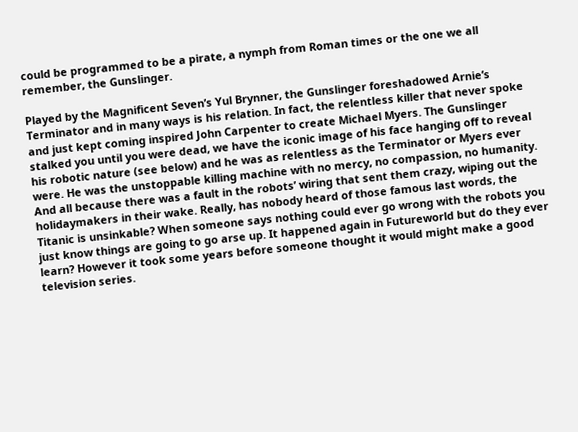could be programmed to be a pirate, a nymph from Roman times or the one we all remember, the Gunslinger.

Played by the Magnificent Seven’s Yul Brynner, the Gunslinger foreshadowed Arnie’s Terminator and in many ways is his relation. In fact, the relentless killer that never spoke and just kept coming inspired John Carpenter to create Michael Myers. The Gunslinger stalked you until you were dead, we have the iconic image of his face hanging off to reveal his robotic nature (see below) and he was as relentless as the Terminator or Myers ever were. He was the unstoppable killing machine with no mercy, no compassion, no humanity. And all because there was a fault in the robots’ wiring that sent them crazy, wiping out the holidaymakers in their wake. Really, has nobody heard of those famous last words, the Titanic is unsinkable? When someone says nothing could ever go wrong with the robots you just know things are going to go arse up. It happened again in Futureworld but do they ever learn? However it took some years before someone thought it would might make a good television series.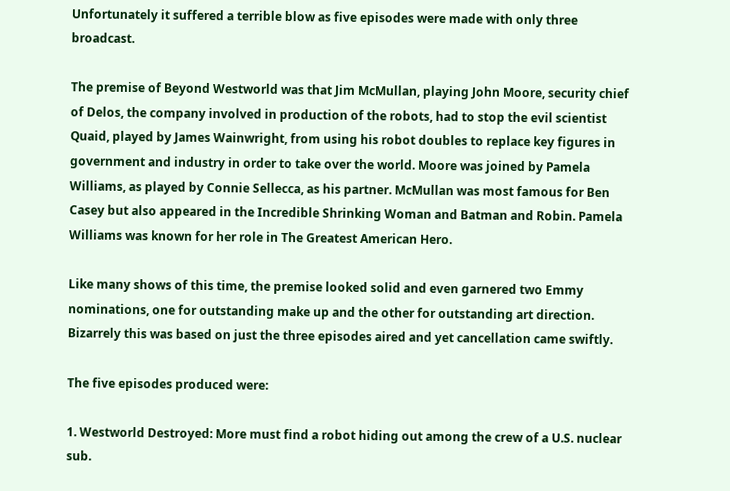Unfortunately it suffered a terrible blow as five episodes were made with only three broadcast.

The premise of Beyond Westworld was that Jim McMullan, playing John Moore, security chief of Delos, the company involved in production of the robots, had to stop the evil scientist Quaid, played by James Wainwright, from using his robot doubles to replace key figures in government and industry in order to take over the world. Moore was joined by Pamela Williams, as played by Connie Sellecca, as his partner. McMullan was most famous for Ben Casey but also appeared in the Incredible Shrinking Woman and Batman and Robin. Pamela Williams was known for her role in The Greatest American Hero.

Like many shows of this time, the premise looked solid and even garnered two Emmy nominations, one for outstanding make up and the other for outstanding art direction. Bizarrely this was based on just the three episodes aired and yet cancellation came swiftly.

The five episodes produced were:

1. Westworld Destroyed: More must find a robot hiding out among the crew of a U.S. nuclear sub.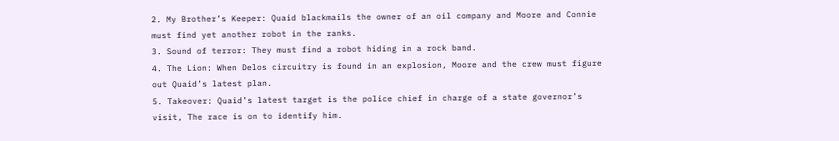2. My Brother’s Keeper: Quaid blackmails the owner of an oil company and Moore and Connie must find yet another robot in the ranks.
3. Sound of terror: They must find a robot hiding in a rock band.
4. The Lion: When Delos circuitry is found in an explosion, Moore and the crew must figure out Quaid’s latest plan.
5. Takeover: Quaid’s latest target is the police chief in charge of a state governor’s visit, The race is on to identify him.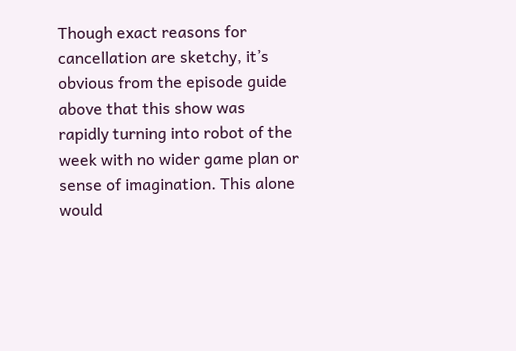Though exact reasons for cancellation are sketchy, it’s obvious from the episode guide above that this show was rapidly turning into robot of the week with no wider game plan or sense of imagination. This alone would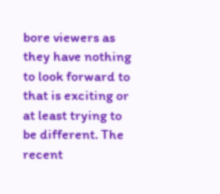bore viewers as they have nothing to look forward to that is exciting or at least trying to be different. The recent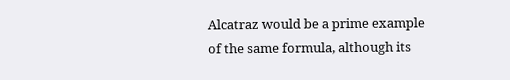Alcatraz would be a prime example of the same formula, although its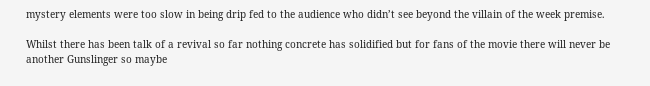mystery elements were too slow in being drip fed to the audience who didn’t see beyond the villain of the week premise.

Whilst there has been talk of a revival so far nothing concrete has solidified but for fans of the movie there will never be another Gunslinger so maybe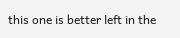this one is better left in the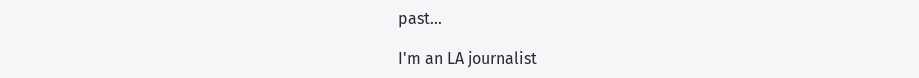past…

I'm an LA journalist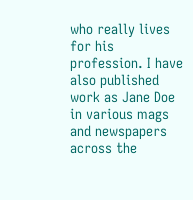who really lives for his profession. I have also published work as Jane Doe in various mags and newspapers across the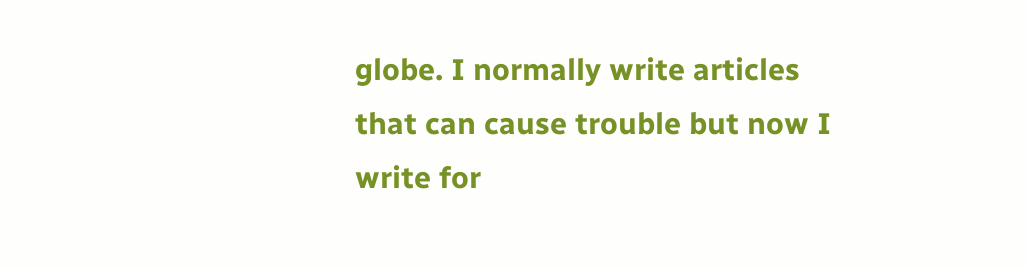globe. I normally write articles that can cause trouble but now I write for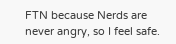FTN because Nerds are never angry, so I feel safe.